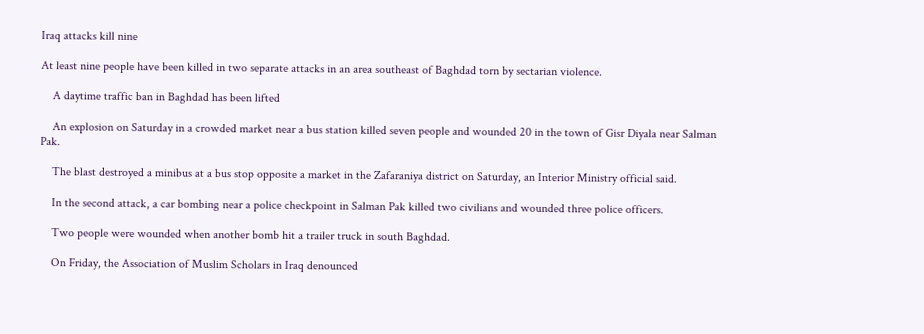Iraq attacks kill nine

At least nine people have been killed in two separate attacks in an area southeast of Baghdad torn by sectarian violence.

    A daytime traffic ban in Baghdad has been lifted

    An explosion on Saturday in a crowded market near a bus station killed seven people and wounded 20 in the town of Gisr Diyala near Salman Pak.

    The blast destroyed a minibus at a bus stop opposite a market in the Zafaraniya district on Saturday, an Interior Ministry official said.

    In the second attack, a car bombing near a police checkpoint in Salman Pak killed two civilians and wounded three police officers.

    Two people were wounded when another bomb hit a trailer truck in south Baghdad.

    On Friday, the Association of Muslim Scholars in Iraq denounced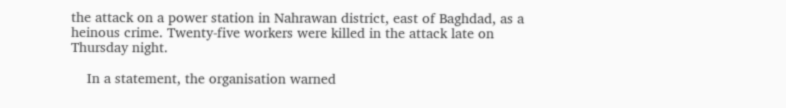the attack on a power station in Nahrawan district, east of Baghdad, as a heinous crime. Twenty-five workers were killed in the attack late on Thursday night.

    In a statement, the organisation warned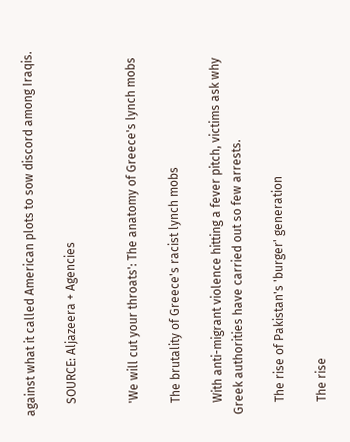against what it called American plots to sow discord among Iraqis.

    SOURCE: Aljazeera + Agencies


    'We will cut your throats': The anatomy of Greece's lynch mobs

    The brutality of Greece's racist lynch mobs

    With anti-migrant violence hitting a fever pitch, victims ask why Greek authorities have carried out so few arrests.

    The rise of Pakistan's 'burger' generation

    The rise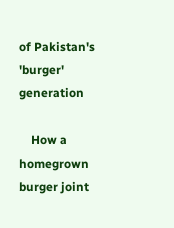of Pakistan's 'burger' generation

    How a homegrown burger joint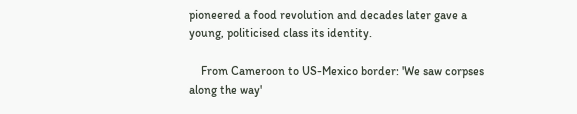pioneered a food revolution and decades later gave a young, politicised class its identity.

    From Cameroon to US-Mexico border: 'We saw corpses along the way'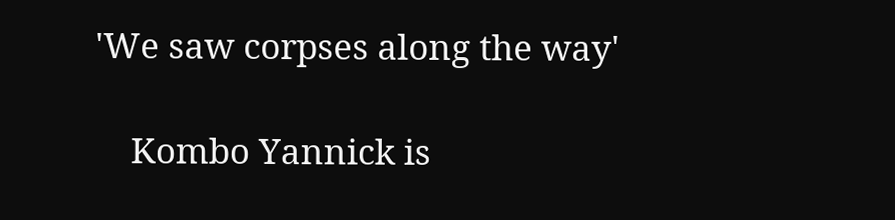'We saw corpses along the way'

    Kombo Yannick is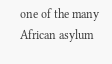one of the many African asylum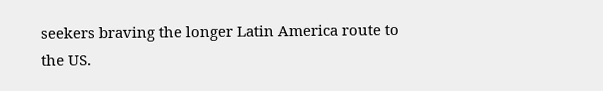seekers braving the longer Latin America route to the US.